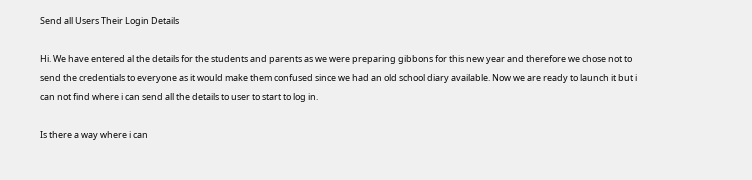Send all Users Their Login Details

Hi. We have entered al the details for the students and parents as we were preparing gibbons for this new year and therefore we chose not to send the credentials to everyone as it would make them confused since we had an old school diary available. Now we are ready to launch it but i can not find where i can send all the details to user to start to log in.

Is there a way where i can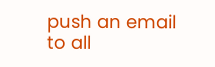push an email to all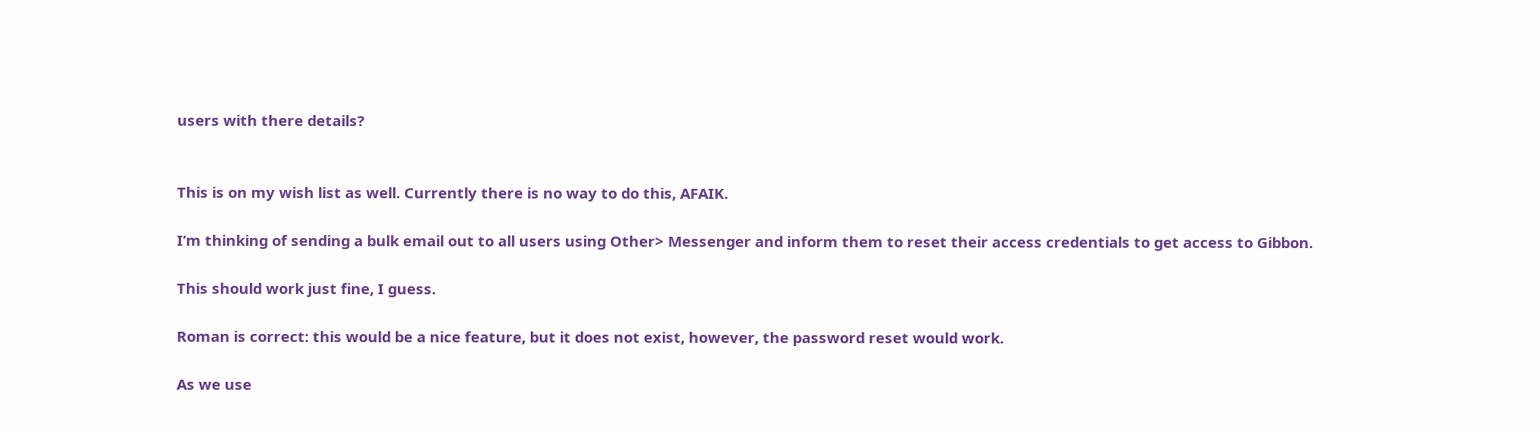users with there details?


This is on my wish list as well. Currently there is no way to do this, AFAIK.

I’m thinking of sending a bulk email out to all users using Other> Messenger and inform them to reset their access credentials to get access to Gibbon.

This should work just fine, I guess.

Roman is correct: this would be a nice feature, but it does not exist, however, the password reset would work.

As we use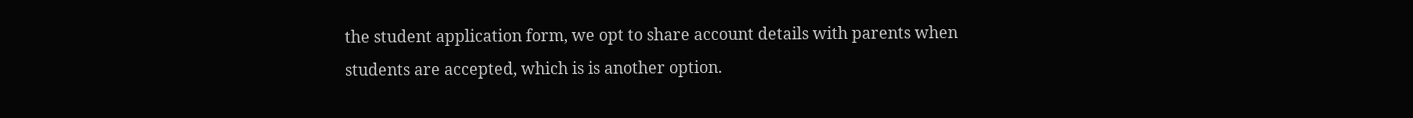the student application form, we opt to share account details with parents when students are accepted, which is is another option.